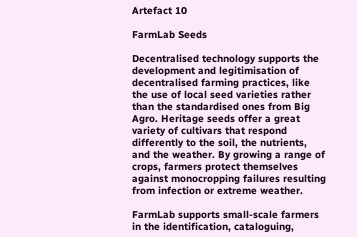Artefact 10

FarmLab Seeds

Decentralised technology supports the development and legitimisation of decentralised farming practices, like the use of local seed varieties rather than the standardised ones from Big Agro. Heritage seeds offer a great variety of cultivars that respond differently to the soil, the nutrients, and the weather. By growing a range of crops, farmers protect themselves against monocropping failures resulting from infection or extreme weather.

FarmLab supports small-scale farmers in the identification, cataloguing,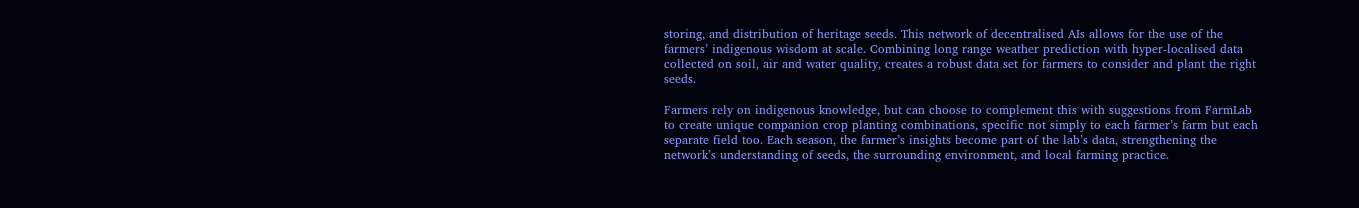storing, and distribution of heritage seeds. This network of decentralised AIs allows for the use of the farmers’ indigenous wisdom at scale. Combining long range weather prediction with hyper-localised data collected on soil, air and water quality, creates a robust data set for farmers to consider and plant the right seeds.

Farmers rely on indigenous knowledge, but can choose to complement this with suggestions from FarmLab to create unique companion crop planting combinations, specific not simply to each farmer’s farm but each separate field too. Each season, the farmer’s insights become part of the lab’s data, strengthening the network’s understanding of seeds, the surrounding environment, and local farming practice.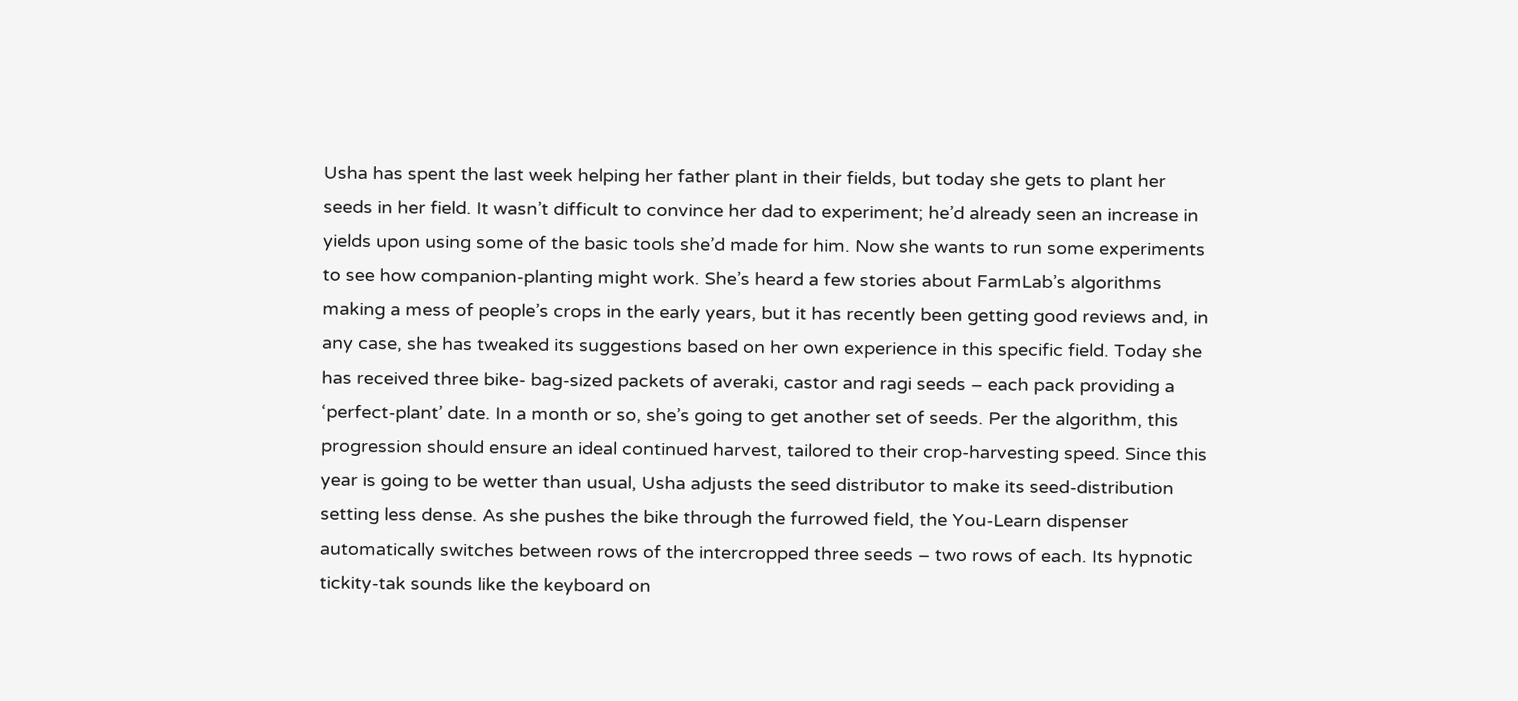Usha has spent the last week helping her father plant in their fields, but today she gets to plant her seeds in her field. It wasn’t difficult to convince her dad to experiment; he’d already seen an increase in yields upon using some of the basic tools she’d made for him. Now she wants to run some experiments to see how companion-planting might work. She’s heard a few stories about FarmLab’s algorithms making a mess of people’s crops in the early years, but it has recently been getting good reviews and, in any case, she has tweaked its suggestions based on her own experience in this specific field. Today she has received three bike- bag-sized packets of averaki, castor and ragi seeds – each pack providing a ‘perfect-plant’ date. In a month or so, she’s going to get another set of seeds. Per the algorithm, this progression should ensure an ideal continued harvest, tailored to their crop-harvesting speed. Since this year is going to be wetter than usual, Usha adjusts the seed distributor to make its seed-distribution setting less dense. As she pushes the bike through the furrowed field, the You-Learn dispenser automatically switches between rows of the intercropped three seeds – two rows of each. Its hypnotic tickity-tak sounds like the keyboard on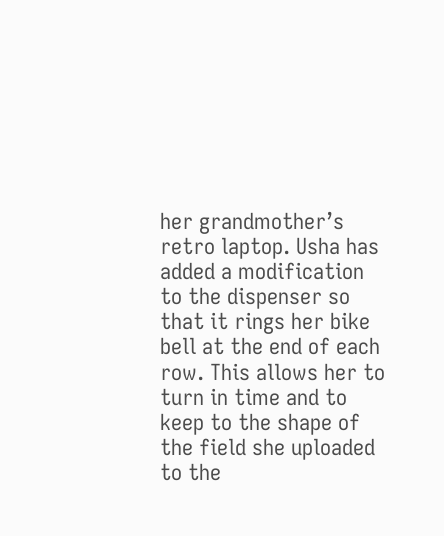her grandmother’s retro laptop. Usha has added a modification to the dispenser so that it rings her bike bell at the end of each row. This allows her to turn in time and to keep to the shape of the field she uploaded to the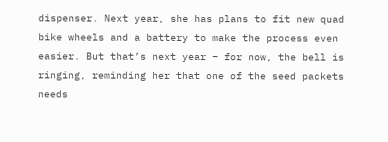dispenser. Next year, she has plans to fit new quad bike wheels and a battery to make the process even easier. But that’s next year – for now, the bell is ringing, reminding her that one of the seed packets needs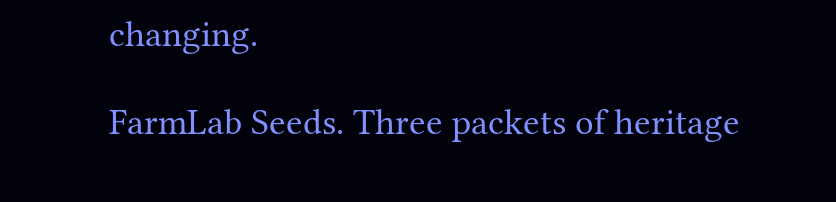changing.

FarmLab Seeds. Three packets of heritage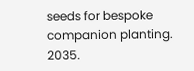seeds for bespoke companion planting. 2035.